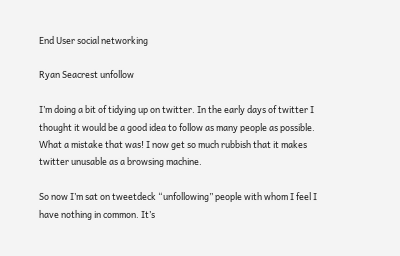End User social networking

Ryan Seacrest unfollow

I’m doing a bit of tidying up on twitter. In the early days of twitter I thought it would be a good idea to follow as many people as possible. What a mistake that was! I now get so much rubbish that it makes twitter unusable as a browsing machine.

So now I’m sat on tweetdeck “unfollowing” people with whom I feel I have nothing in common. It’s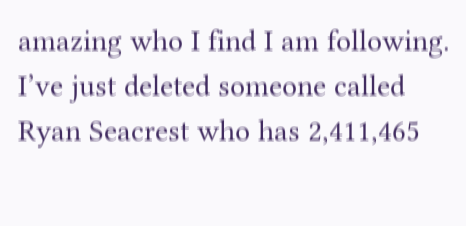amazing who I find I am following. I’ve just deleted someone called Ryan Seacrest who has 2,411,465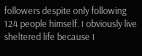followers despite only following 124 people himself. I obviously live sheltered life because I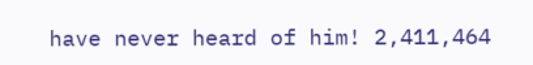have never heard of him! 2,411,464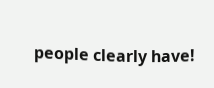people clearly have!